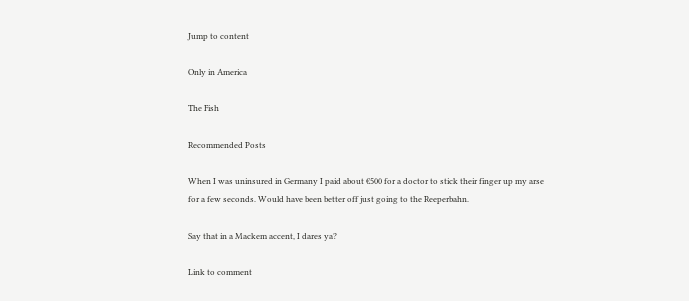Jump to content

Only in America

The Fish

Recommended Posts

When I was uninsured in Germany I paid about €500 for a doctor to stick their finger up my arse for a few seconds. Would have been better off just going to the Reeperbahn.

Say that in a Mackem accent, I dares ya?

Link to comment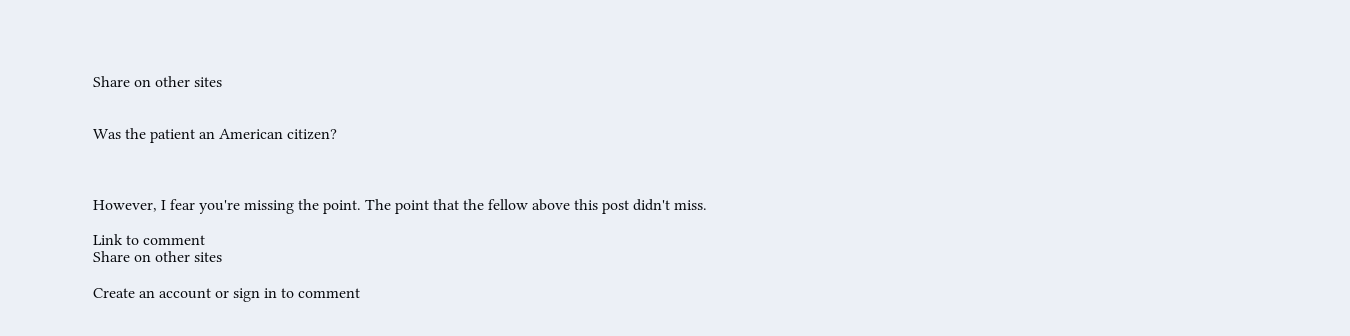Share on other sites


Was the patient an American citizen?



However, I fear you're missing the point. The point that the fellow above this post didn't miss.

Link to comment
Share on other sites

Create an account or sign in to comment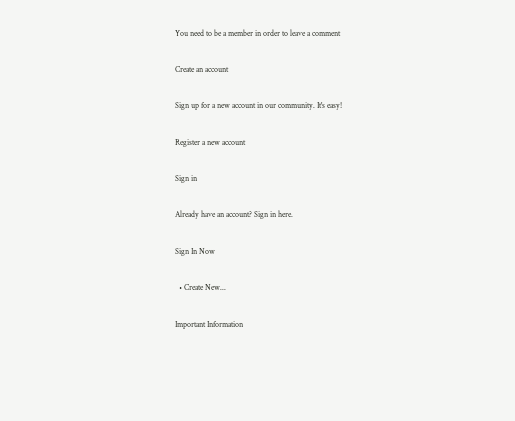You need to be a member in order to leave a comment

Create an account

Sign up for a new account in our community. It's easy!

Register a new account

Sign in

Already have an account? Sign in here.

Sign In Now

  • Create New...

Important Information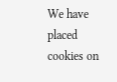We have placed cookies on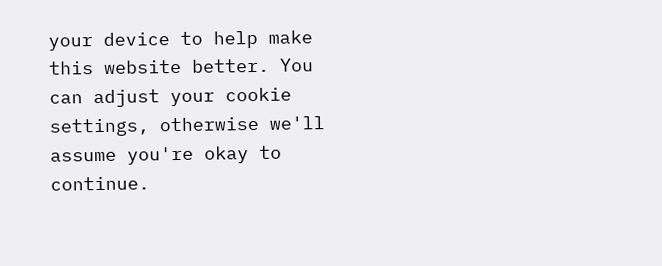your device to help make this website better. You can adjust your cookie settings, otherwise we'll assume you're okay to continue.